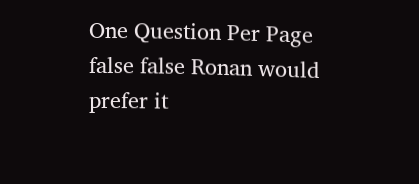One Question Per Page false false Ronan would prefer it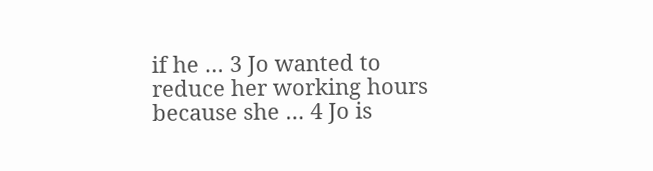if he … 3 Jo wanted to reduce her working hours because she … 4 Jo is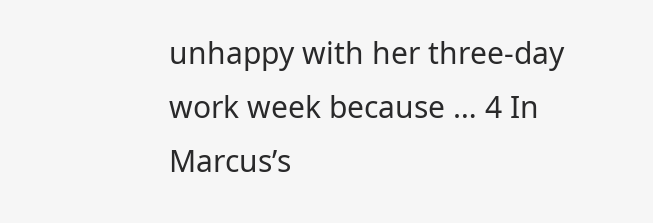unhappy with her three-day work week because … 4 In Marcus’s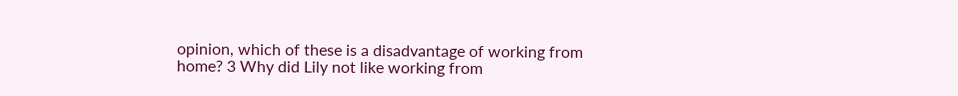opinion, which of these is a disadvantage of working from home? 3 Why did Lily not like working from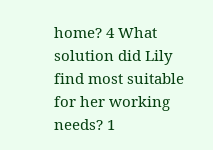home? 4 What solution did Lily find most suitable for her working needs? 1